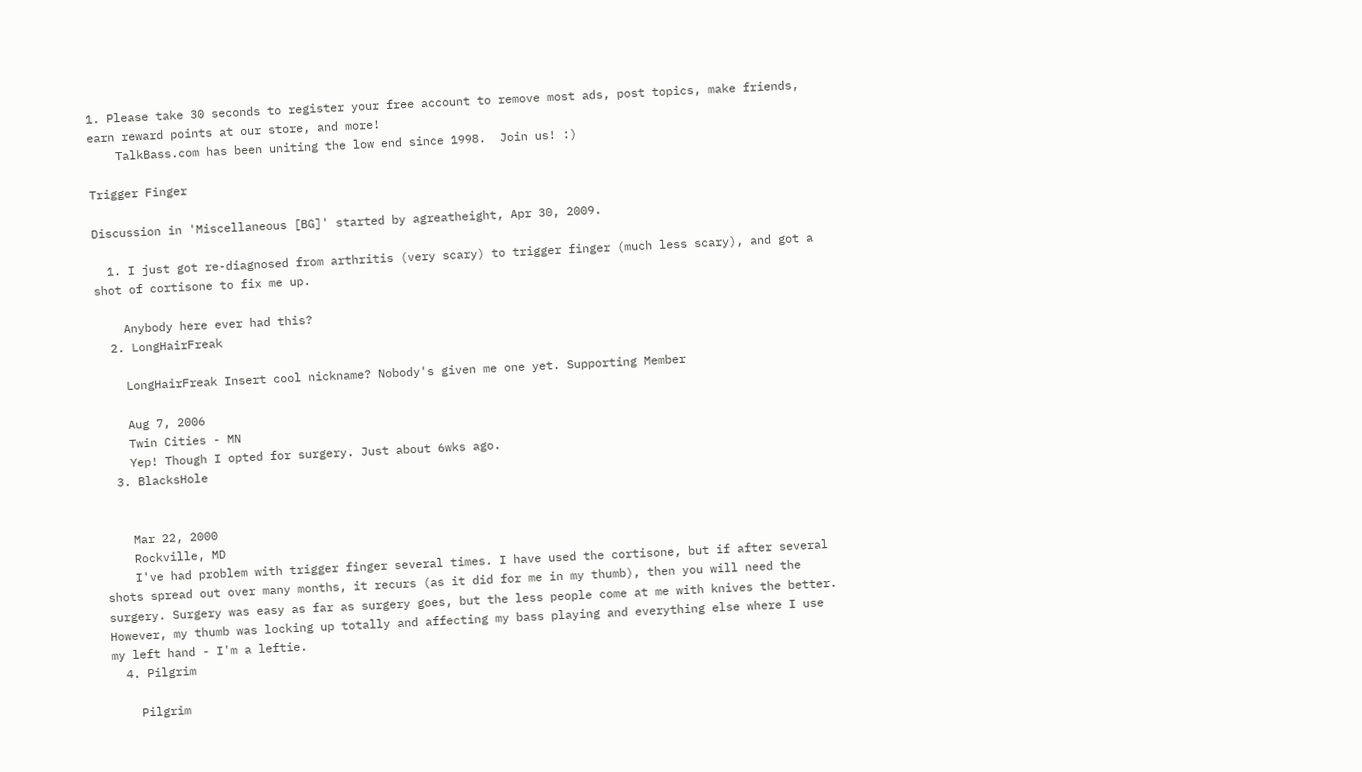1. Please take 30 seconds to register your free account to remove most ads, post topics, make friends, earn reward points at our store, and more!
    TalkBass.com has been uniting the low end since 1998.  Join us! :)

Trigger Finger

Discussion in 'Miscellaneous [BG]' started by agreatheight, Apr 30, 2009.

  1. I just got re-diagnosed from arthritis (very scary) to trigger finger (much less scary), and got a shot of cortisone to fix me up.

    Anybody here ever had this?
  2. LongHairFreak

    LongHairFreak Insert cool nickname? Nobody's given me one yet. Supporting Member

    Aug 7, 2006
    Twin Cities - MN
    Yep! Though I opted for surgery. Just about 6wks ago.
  3. BlacksHole


    Mar 22, 2000
    Rockville, MD
    I've had problem with trigger finger several times. I have used the cortisone, but if after several shots spread out over many months, it recurs (as it did for me in my thumb), then you will need the surgery. Surgery was easy as far as surgery goes, but the less people come at me with knives the better. However, my thumb was locking up totally and affecting my bass playing and everything else where I use my left hand - I'm a leftie.
  4. Pilgrim

    Pilgrim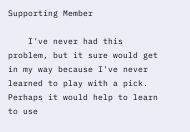Supporting Member

    I've never had this problem, but it sure would get in my way because I've never learned to play with a pick. Perhaps it would help to learn to use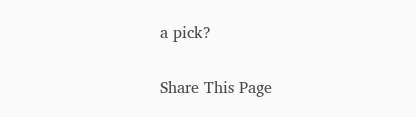a pick?

Share This Page